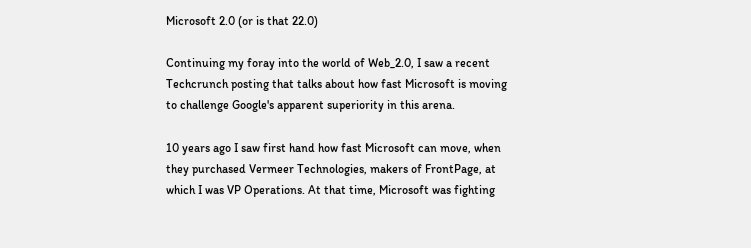Microsoft 2.0 (or is that 22.0)

Continuing my foray into the world of Web_2.0, I saw a recent Techcrunch posting that talks about how fast Microsoft is moving to challenge Google's apparent superiority in this arena.

10 years ago I saw first hand how fast Microsoft can move, when they purchased Vermeer Technologies, makers of FrontPage, at which I was VP Operations. At that time, Microsoft was fighting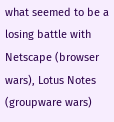what seemed to be a losing battle with Netscape (browser wars), Lotus Notes (groupware wars)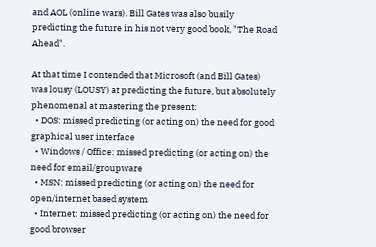and AOL (online wars). Bill Gates was also busily predicting the future in his not very good book, "The Road Ahead".

At that time I contended that Microsoft (and Bill Gates) was lousy (LOUSY) at predicting the future, but absolutely phenomenal at mastering the present:
  • DOS: missed predicting (or acting on) the need for good graphical user interface
  • Windows / Office: missed predicting (or acting on) the need for email/groupware
  • MSN: missed predicting (or acting on) the need for open/internet based system
  • Internet: missed predicting (or acting on) the need for good browser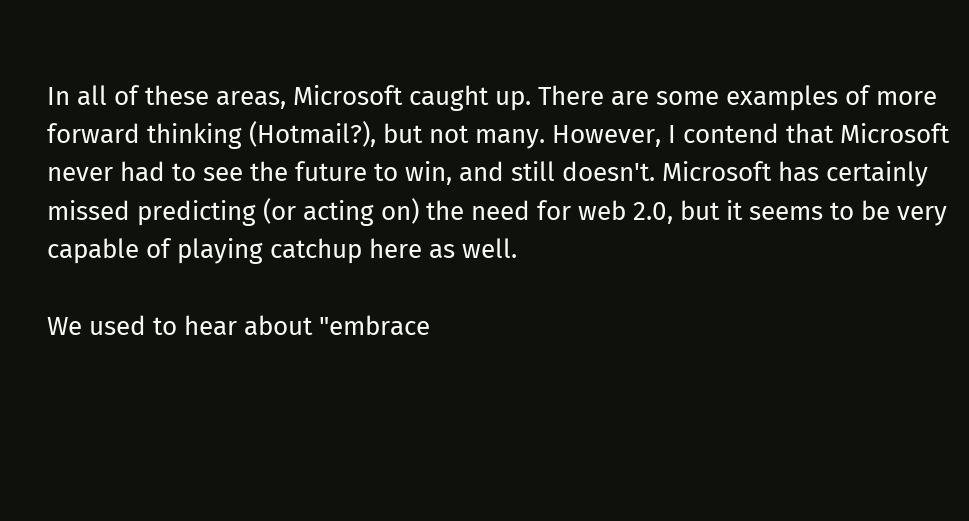In all of these areas, Microsoft caught up. There are some examples of more forward thinking (Hotmail?), but not many. However, I contend that Microsoft never had to see the future to win, and still doesn't. Microsoft has certainly missed predicting (or acting on) the need for web 2.0, but it seems to be very capable of playing catchup here as well.

We used to hear about "embrace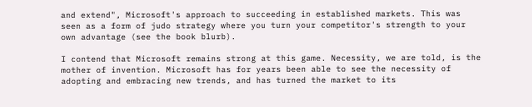and extend", Microsoft's approach to succeeding in established markets. This was seen as a form of judo strategy where you turn your competitor's strength to your own advantage (see the book blurb).

I contend that Microsoft remains strong at this game. Necessity, we are told, is the mother of invention. Microsoft has for years been able to see the necessity of adopting and embracing new trends, and has turned the market to its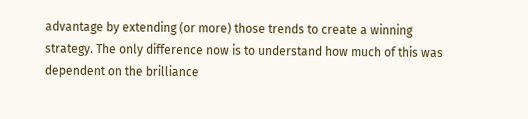advantage by extending (or more) those trends to create a winning strategy. The only difference now is to understand how much of this was dependent on the brilliance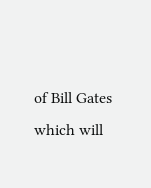of Bill Gates which will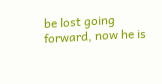be lost going forward, now he is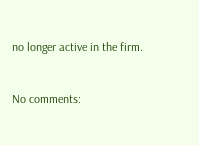no longer active in the firm.


No comments: